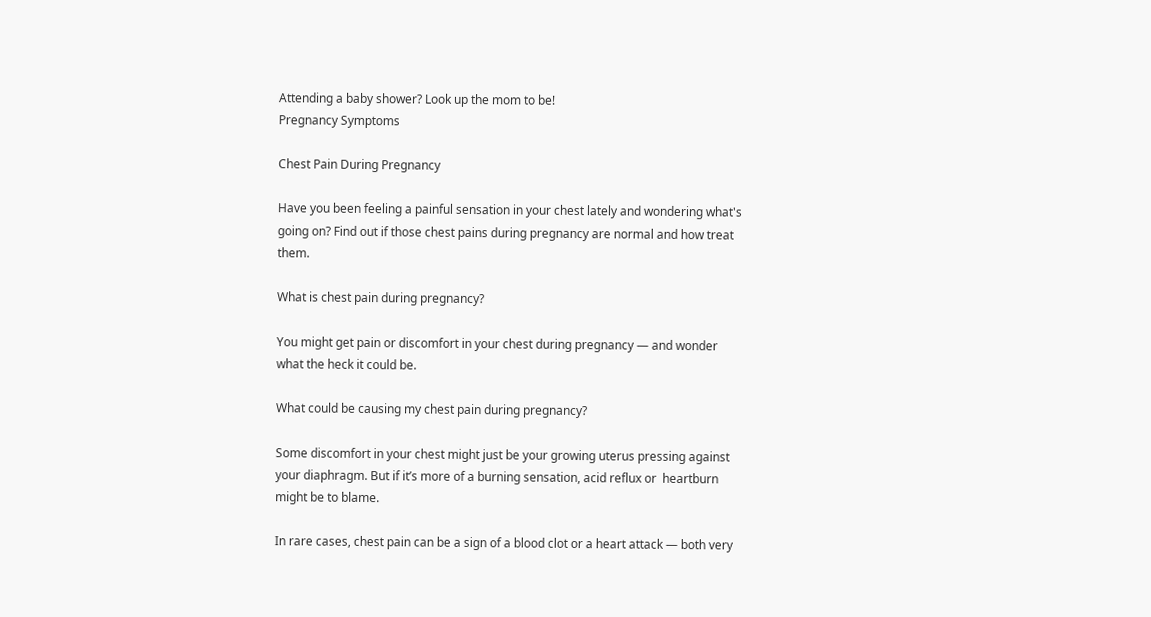Attending a baby shower? Look up the mom to be!
Pregnancy Symptoms

Chest Pain During Pregnancy

Have you been feeling a painful sensation in your chest lately and wondering what's going on? Find out if those chest pains during pregnancy are normal and how treat them.

What is chest pain during pregnancy?

You might get pain or discomfort in your chest during pregnancy — and wonder what the heck it could be.

What could be causing my chest pain during pregnancy?

Some discomfort in your chest might just be your growing uterus pressing against your diaphragm. But if it’s more of a burning sensation, acid reflux or  heartburn might be to blame.

In rare cases, chest pain can be a sign of a blood clot or a heart attack — both very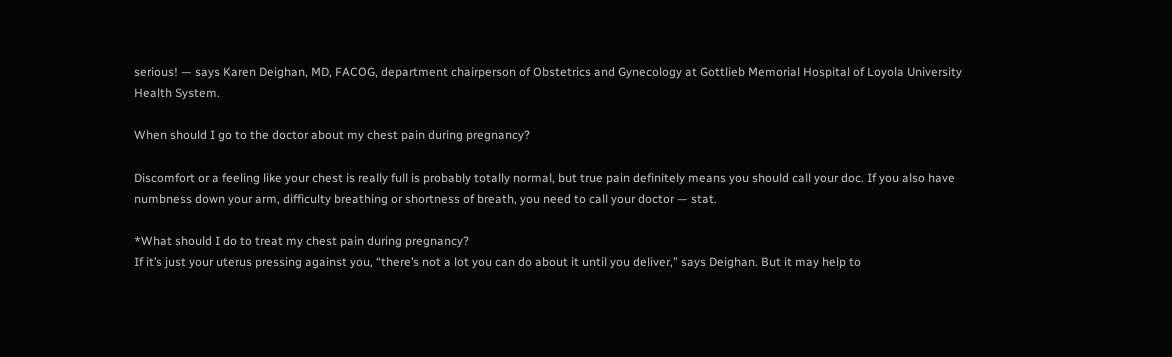serious! — says Karen Deighan, MD, FACOG, department chairperson of Obstetrics and Gynecology at Gottlieb Memorial Hospital of Loyola University Health System.

When should I go to the doctor about my chest pain during pregnancy?

Discomfort or a feeling like your chest is really full is probably totally normal, but true pain definitely means you should call your doc. If you also have numbness down your arm, difficulty breathing or shortness of breath, you need to call your doctor — stat.

*What should I do to treat my chest pain during pregnancy?
If it’s just your uterus pressing against you, “there’s not a lot you can do about it until you deliver,” says Deighan. But it may help to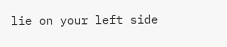lie on your left side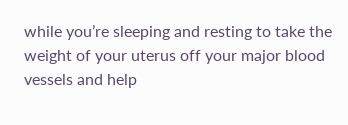while you’re sleeping and resting to take the weight of your uterus off your major blood vessels and help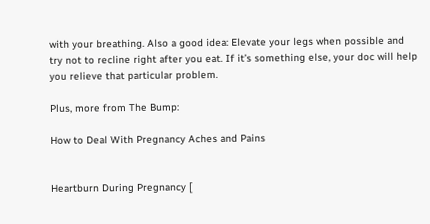with your breathing. Also a good idea: Elevate your legs when possible and try not to recline right after you eat. If it’s something else, your doc will help you relieve that particular problem.

Plus, more from The Bump:

How to Deal With Pregnancy Aches and Pains


Heartburn During Pregnancy [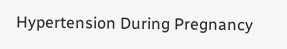Hypertension During Pregnancy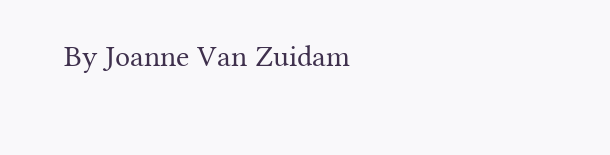By Joanne Van Zuidam